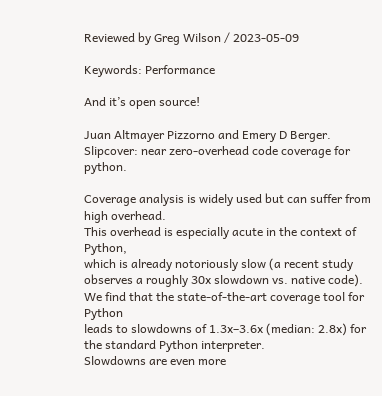Reviewed by Greg Wilson / 2023-05-09

Keywords: Performance

And it’s open source!

Juan Altmayer Pizzorno and Emery D Berger.
Slipcover: near zero-overhead code coverage for python.

Coverage analysis is widely used but can suffer from high overhead.
This overhead is especially acute in the context of Python,
which is already notoriously slow (a recent study observes a roughly 30x slowdown vs. native code).
We find that the state-of-the-art coverage tool for Python
leads to slowdowns of 1.3x–3.6x (median: 2.8x) for the standard Python interpreter.
Slowdowns are even more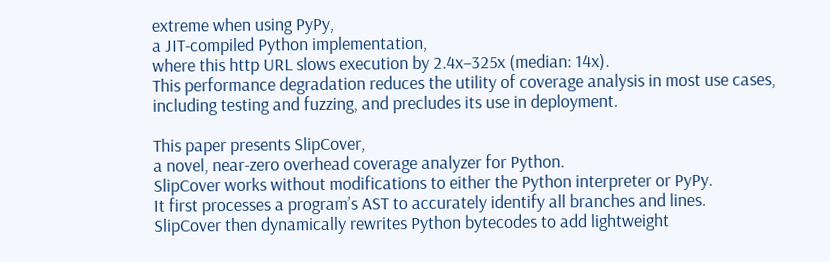extreme when using PyPy,
a JIT-compiled Python implementation,
where this http URL slows execution by 2.4x–325x (median: 14x).
This performance degradation reduces the utility of coverage analysis in most use cases,
including testing and fuzzing, and precludes its use in deployment.

This paper presents SlipCover,
a novel, near-zero overhead coverage analyzer for Python.
SlipCover works without modifications to either the Python interpreter or PyPy.
It first processes a program’s AST to accurately identify all branches and lines.
SlipCover then dynamically rewrites Python bytecodes to add lightweight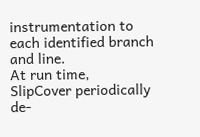instrumentation to each identified branch and line.
At run time,
SlipCover periodically de-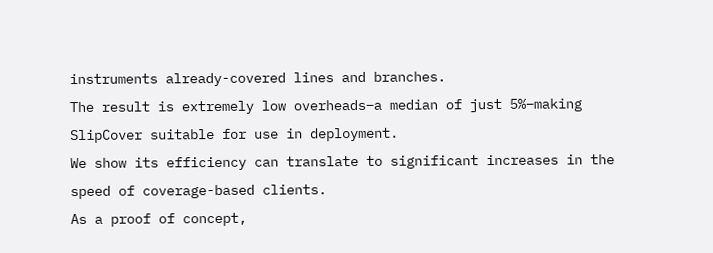instruments already-covered lines and branches.
The result is extremely low overheads–a median of just 5%–making SlipCover suitable for use in deployment.
We show its efficiency can translate to significant increases in the speed of coverage-based clients.
As a proof of concept,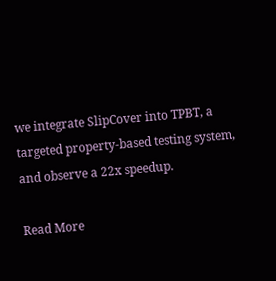we integrate SlipCover into TPBT, a targeted property-based testing system, and observe a 22x speedup.

Read More